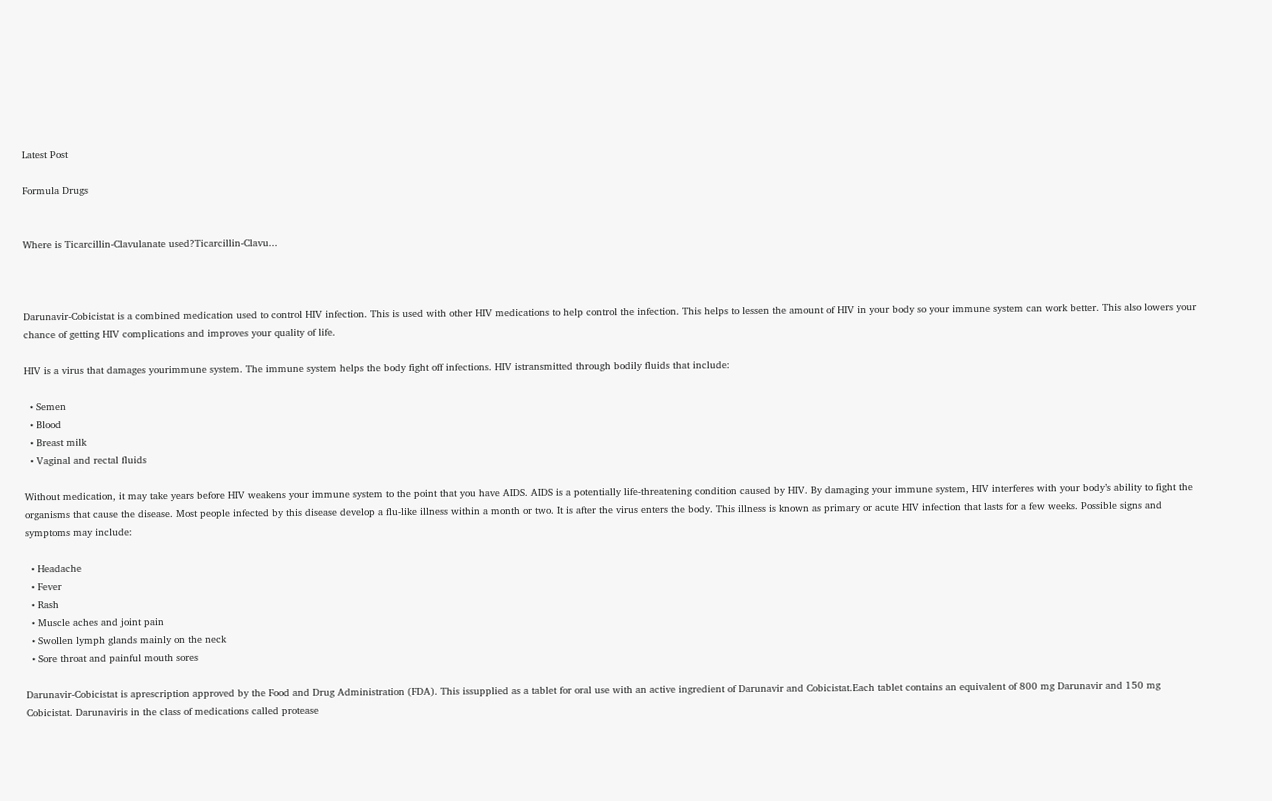Latest Post

Formula Drugs


Where is Ticarcillin-Clavulanate used?Ticarcillin-Clavu...



Darunavir-Cobicistat is a combined medication used to control HIV infection. This is used with other HIV medications to help control the infection. This helps to lessen the amount of HIV in your body so your immune system can work better. This also lowers your chance of getting HIV complications and improves your quality of life.

HIV is a virus that damages yourimmune system. The immune system helps the body fight off infections. HIV istransmitted through bodily fluids that include:

  • Semen
  • Blood
  • Breast milk
  • Vaginal and rectal fluids

Without medication, it may take years before HIV weakens your immune system to the point that you have AIDS. AIDS is a potentially life-threatening condition caused by HIV. By damaging your immune system, HIV interferes with your body’s ability to fight the organisms that cause the disease. Most people infected by this disease develop a flu-like illness within a month or two. It is after the virus enters the body. This illness is known as primary or acute HIV infection that lasts for a few weeks. Possible signs and symptoms may include:

  • Headache
  • Fever
  • Rash
  • Muscle aches and joint pain
  • Swollen lymph glands mainly on the neck
  • Sore throat and painful mouth sores

Darunavir-Cobicistat is aprescription approved by the Food and Drug Administration (FDA). This issupplied as a tablet for oral use with an active ingredient of Darunavir and Cobicistat.Each tablet contains an equivalent of 800 mg Darunavir and 150 mg Cobicistat. Darunaviris in the class of medications called protease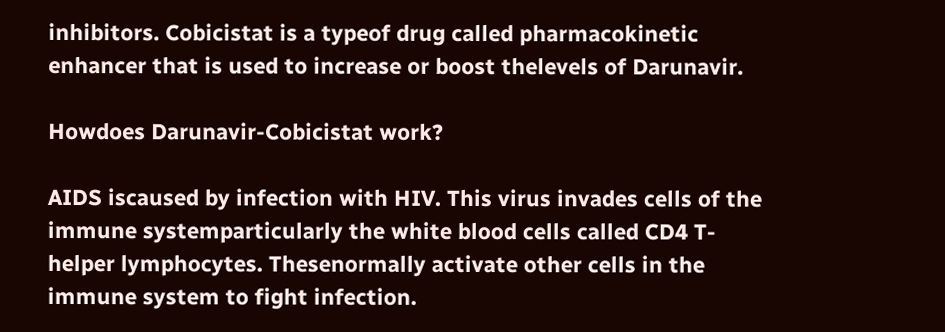inhibitors. Cobicistat is a typeof drug called pharmacokinetic enhancer that is used to increase or boost thelevels of Darunavir.

Howdoes Darunavir-Cobicistat work?

AIDS iscaused by infection with HIV. This virus invades cells of the immune systemparticularly the white blood cells called CD4 T-helper lymphocytes. Thesenormally activate other cells in the immune system to fight infection.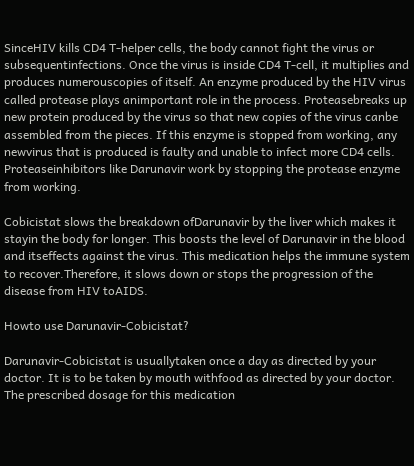SinceHIV kills CD4 T-helper cells, the body cannot fight the virus or subsequentinfections. Once the virus is inside CD4 T-cell, it multiplies and produces numerouscopies of itself. An enzyme produced by the HIV virus called protease plays animportant role in the process. Proteasebreaks up new protein produced by the virus so that new copies of the virus canbe assembled from the pieces. If this enzyme is stopped from working, any newvirus that is produced is faulty and unable to infect more CD4 cells. Proteaseinhibitors like Darunavir work by stopping the protease enzyme from working.

Cobicistat slows the breakdown ofDarunavir by the liver which makes it stayin the body for longer. This boosts the level of Darunavir in the blood and itseffects against the virus. This medication helps the immune system to recover.Therefore, it slows down or stops the progression of the disease from HIV toAIDS.

Howto use Darunavir-Cobicistat?

Darunavir-Cobicistat is usuallytaken once a day as directed by your doctor. It is to be taken by mouth withfood as directed by your doctor. The prescribed dosage for this medication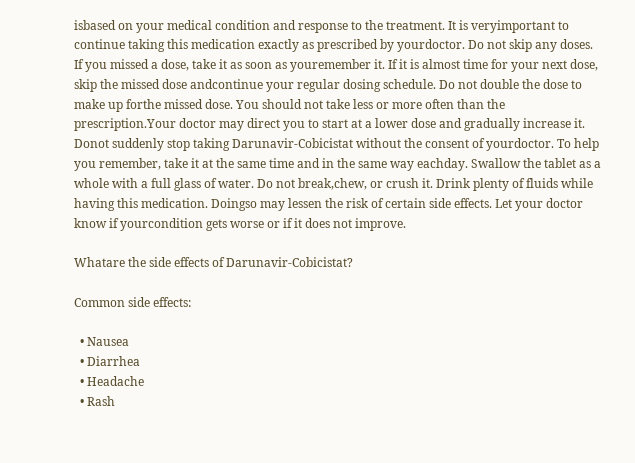isbased on your medical condition and response to the treatment. It is veryimportant to continue taking this medication exactly as prescribed by yourdoctor. Do not skip any doses. If you missed a dose, take it as soon as youremember it. If it is almost time for your next dose, skip the missed dose andcontinue your regular dosing schedule. Do not double the dose to make up forthe missed dose. You should not take less or more often than the prescription.Your doctor may direct you to start at a lower dose and gradually increase it. Donot suddenly stop taking Darunavir-Cobicistat without the consent of yourdoctor. To help you remember, take it at the same time and in the same way eachday. Swallow the tablet as a whole with a full glass of water. Do not break,chew, or crush it. Drink plenty of fluids while having this medication. Doingso may lessen the risk of certain side effects. Let your doctor know if yourcondition gets worse or if it does not improve.

Whatare the side effects of Darunavir-Cobicistat?

Common side effects:

  • Nausea
  • Diarrhea
  • Headache
  • Rash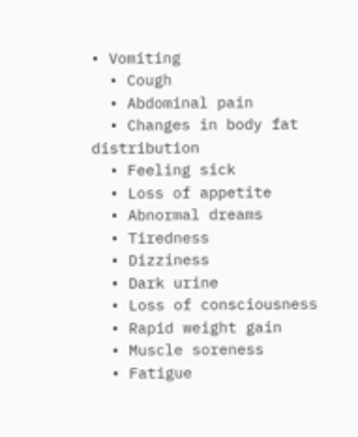• Vomiting
  • Cough
  • Abdominal pain
  • Changes in body fat distribution
  • Feeling sick
  • Loss of appetite
  • Abnormal dreams
  • Tiredness
  • Dizziness
  • Dark urine
  • Loss of consciousness
  • Rapid weight gain
  • Muscle soreness
  • Fatigue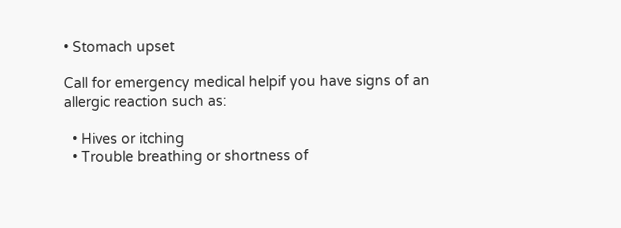• Stomach upset

Call for emergency medical helpif you have signs of an allergic reaction such as:

  • Hives or itching
  • Trouble breathing or shortness of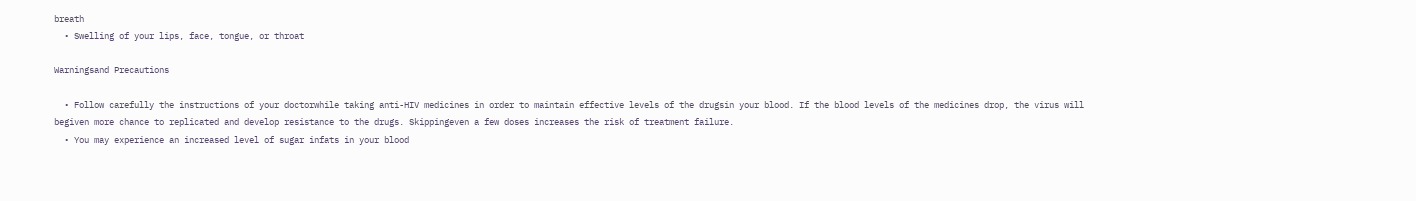breath
  • Swelling of your lips, face, tongue, or throat

Warningsand Precautions

  • Follow carefully the instructions of your doctorwhile taking anti-HIV medicines in order to maintain effective levels of the drugsin your blood. If the blood levels of the medicines drop, the virus will begiven more chance to replicated and develop resistance to the drugs. Skippingeven a few doses increases the risk of treatment failure.
  • You may experience an increased level of sugar infats in your blood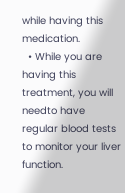while having this medication.
  • While you are having this treatment, you will needto have regular blood tests to monitor your liver function.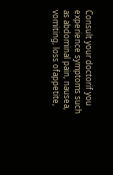Consult your doctorif you experience symptoms such as abdominal pain, nausea, vomiting, loss ofappetite,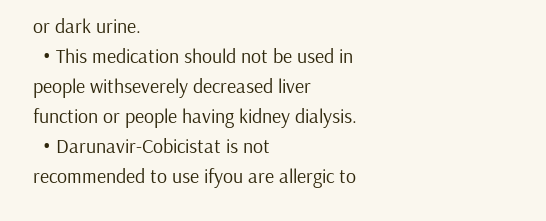or dark urine.
  • This medication should not be used in people withseverely decreased liver function or people having kidney dialysis.
  • Darunavir-Cobicistat is not recommended to use ifyou are allergic to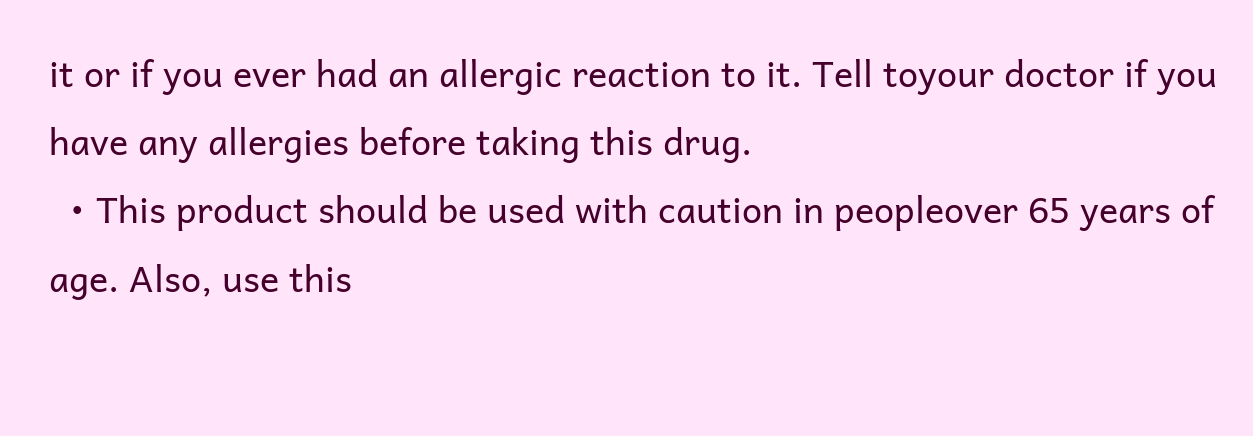it or if you ever had an allergic reaction to it. Tell toyour doctor if you have any allergies before taking this drug.
  • This product should be used with caution in peopleover 65 years of age. Also, use this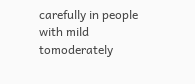carefully in people with mild tomoderately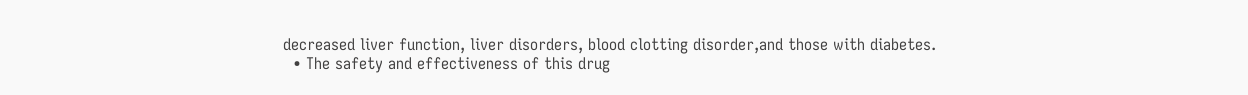decreased liver function, liver disorders, blood clotting disorder,and those with diabetes.
  • The safety and effectiveness of this drug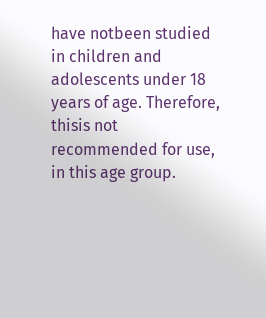have notbeen studied in children and adolescents under 18 years of age. Therefore, thisis not recommended for use, in this age group.